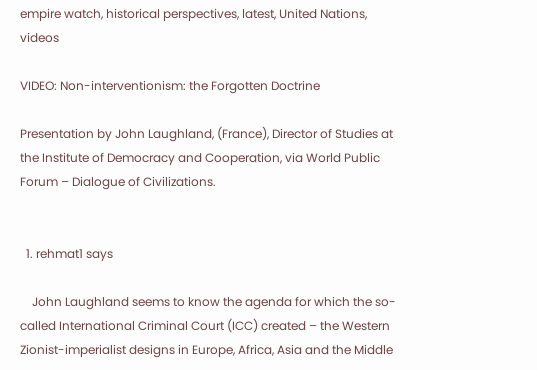empire watch, historical perspectives, latest, United Nations, videos

VIDEO: Non-interventionism: the Forgotten Doctrine

Presentation by John Laughland, (France), Director of Studies at the Institute of Democracy and Cooperation, via World Public Forum – Dialogue of Civilizations.


  1. rehmat1 says

    John Laughland seems to know the agenda for which the so-called International Criminal Court (ICC) created – the Western Zionist-imperialist designs in Europe, Africa, Asia and the Middle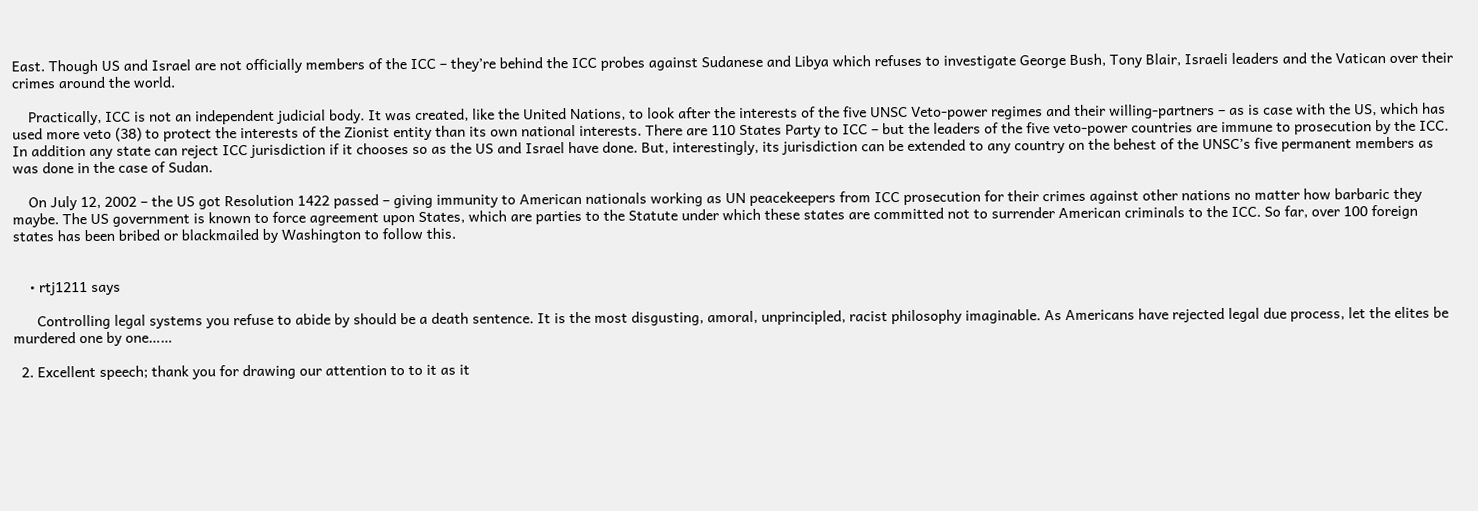East. Though US and Israel are not officially members of the ICC – they’re behind the ICC probes against Sudanese and Libya which refuses to investigate George Bush, Tony Blair, Israeli leaders and the Vatican over their crimes around the world.

    Practically, ICC is not an independent judicial body. It was created, like the United Nations, to look after the interests of the five UNSC Veto-power regimes and their willing-partners – as is case with the US, which has used more veto (38) to protect the interests of the Zionist entity than its own national interests. There are 110 States Party to ICC – but the leaders of the five veto-power countries are immune to prosecution by the ICC. In addition any state can reject ICC jurisdiction if it chooses so as the US and Israel have done. But, interestingly, its jurisdiction can be extended to any country on the behest of the UNSC’s five permanent members as was done in the case of Sudan.

    On July 12, 2002 – the US got Resolution 1422 passed – giving immunity to American nationals working as UN peacekeepers from ICC prosecution for their crimes against other nations no matter how barbaric they maybe. The US government is known to force agreement upon States, which are parties to the Statute under which these states are committed not to surrender American criminals to the ICC. So far, over 100 foreign states has been bribed or blackmailed by Washington to follow this.


    • rtj1211 says

      Controlling legal systems you refuse to abide by should be a death sentence. It is the most disgusting, amoral, unprincipled, racist philosophy imaginable. As Americans have rejected legal due process, let the elites be murdered one by one……

  2. Excellent speech; thank you for drawing our attention to to it as it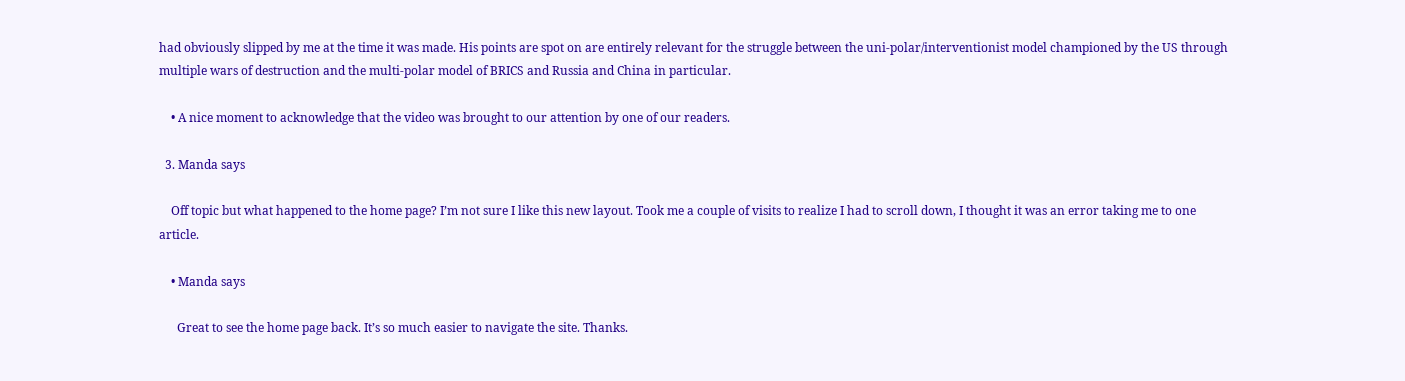had obviously slipped by me at the time it was made. His points are spot on are entirely relevant for the struggle between the uni-polar/interventionist model championed by the US through multiple wars of destruction and the multi-polar model of BRICS and Russia and China in particular.

    • A nice moment to acknowledge that the video was brought to our attention by one of our readers.

  3. Manda says

    Off topic but what happened to the home page? I’m not sure I like this new layout. Took me a couple of visits to realize I had to scroll down, I thought it was an error taking me to one article.

    • Manda says

      Great to see the home page back. It’s so much easier to navigate the site. Thanks.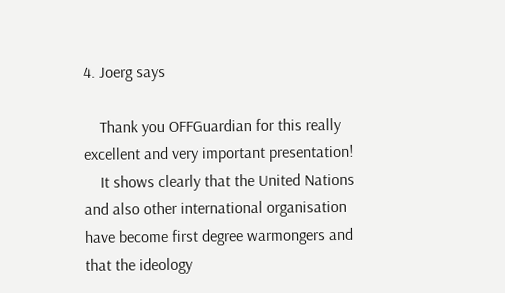4. Joerg says

    Thank you OFFGuardian for this really excellent and very important presentation!
    It shows clearly that the United Nations and also other international organisation have become first degree warmongers and that the ideology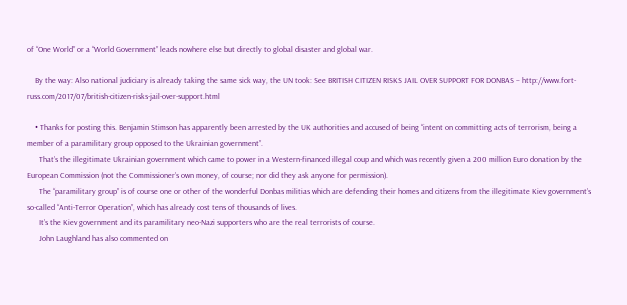of “One World” or a “World Government” leads nowhere else but directly to global disaster and global war.

    By the way: Also national judiciary is already taking the same sick way, the UN took: See BRITISH CITIZEN RISKS JAIL OVER SUPPORT FOR DONBAS – http://www.fort-russ.com/2017/07/british-citizen-risks-jail-over-support.html

    • Thanks for posting this. Benjamin Stimson has apparently been arrested by the UK authorities and accused of being “intent on committing acts of terrorism, being a member of a paramilitary group opposed to the Ukrainian government”.
      That’s the illegitimate Ukrainian government which came to power in a Western-financed illegal coup and which was recently given a 200 million Euro donation by the European Commission (not the Commissioner’s own money, of course; nor did they ask anyone for permission).
      The “paramilitary group” is of course one or other of the wonderful Donbas militias which are defending their homes and citizens from the illegitimate Kiev government’s so-called “Anti-Terror Operation”, which has already cost tens of thousands of lives.
      It’s the Kiev government and its paramilitary neo-Nazi supporters who are the real terrorists of course.
      John Laughland has also commented on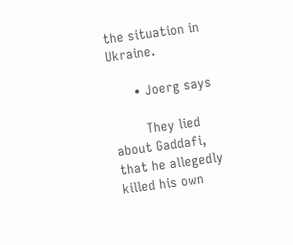the situation in Ukraine.

      • Joerg says

        They lied about Gaddafi, that he allegedly killed his own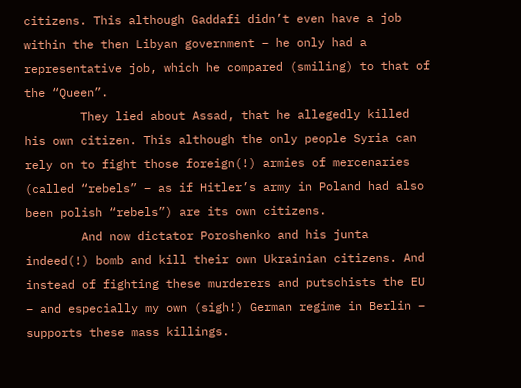citizens. This although Gaddafi didn’t even have a job within the then Libyan government – he only had a representative job, which he compared (smiling) to that of the “Queen”.
        They lied about Assad, that he allegedly killed his own citizen. This although the only people Syria can rely on to fight those foreign(!) armies of mercenaries (called “rebels” – as if Hitler’s army in Poland had also been polish “rebels”) are its own citizens.
        And now dictator Poroshenko and his junta indeed(!) bomb and kill their own Ukrainian citizens. And instead of fighting these murderers and putschists the EU – and especially my own (sigh!) German regime in Berlin – supports these mass killings.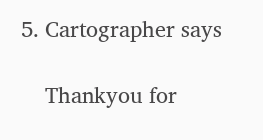5. Cartographer says

    Thankyou for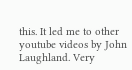this. It led me to other youtube videos by John Laughland. Very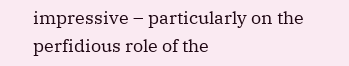impressive – particularly on the perfidious role of the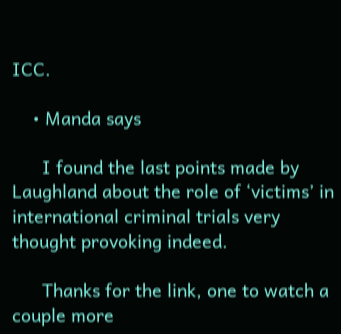ICC.

    • Manda says

      I found the last points made by Laughland about the role of ‘victims’ in international criminal trials very thought provoking indeed.

      Thanks for the link, one to watch a couple more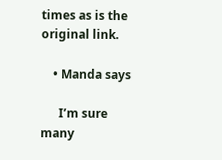times as is the original link.

    • Manda says

      I’m sure many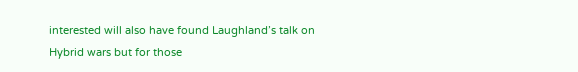interested will also have found Laughland’s talk on Hybrid wars but for those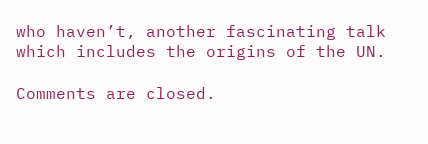who haven’t, another fascinating talk which includes the origins of the UN.

Comments are closed.